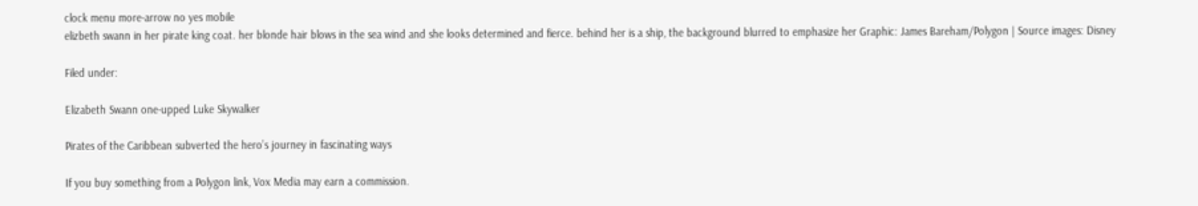clock menu more-arrow no yes mobile
elizbeth swann in her pirate king coat. her blonde hair blows in the sea wind and she looks determined and fierce. behind her is a ship, the background blurred to emphasize her Graphic: James Bareham/Polygon | Source images: Disney

Filed under:

Elizabeth Swann one-upped Luke Skywalker

Pirates of the Caribbean subverted the hero’s journey in fascinating ways

If you buy something from a Polygon link, Vox Media may earn a commission.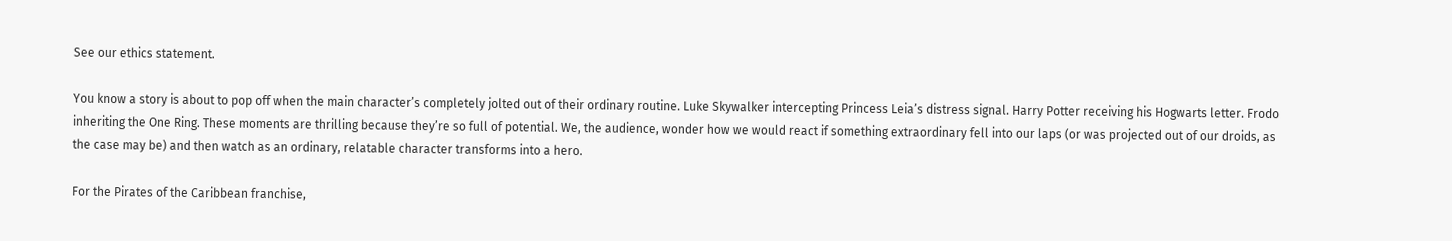See our ethics statement.

You know a story is about to pop off when the main character’s completely jolted out of their ordinary routine. Luke Skywalker intercepting Princess Leia’s distress signal. Harry Potter receiving his Hogwarts letter. Frodo inheriting the One Ring. These moments are thrilling because they’re so full of potential. We, the audience, wonder how we would react if something extraordinary fell into our laps (or was projected out of our droids, as the case may be) and then watch as an ordinary, relatable character transforms into a hero.

For the Pirates of the Caribbean franchise,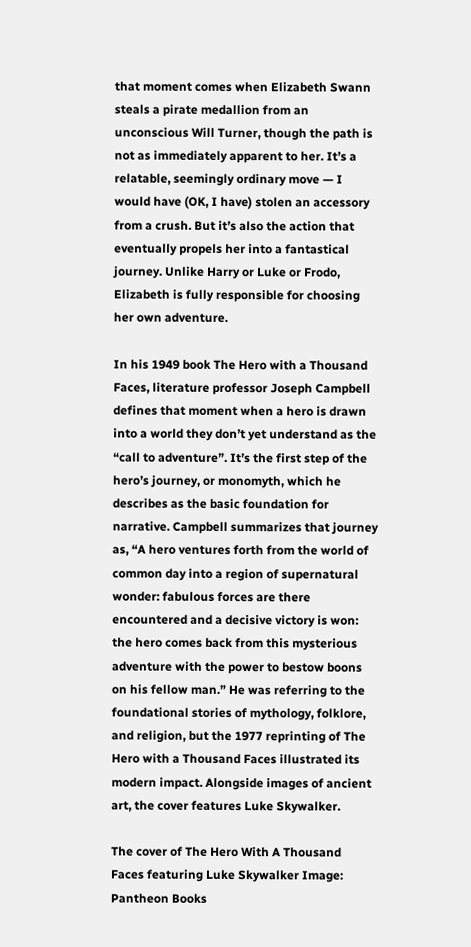that moment comes when Elizabeth Swann steals a pirate medallion from an unconscious Will Turner, though the path is not as immediately apparent to her. It’s a relatable, seemingly ordinary move — I would have (OK, I have) stolen an accessory from a crush. But it’s also the action that eventually propels her into a fantastical journey. Unlike Harry or Luke or Frodo, Elizabeth is fully responsible for choosing her own adventure.

In his 1949 book The Hero with a Thousand Faces, literature professor Joseph Campbell defines that moment when a hero is drawn into a world they don’t yet understand as the “call to adventure”. It’s the first step of the hero’s journey, or monomyth, which he describes as the basic foundation for narrative. Campbell summarizes that journey as, “A hero ventures forth from the world of common day into a region of supernatural wonder: fabulous forces are there encountered and a decisive victory is won: the hero comes back from this mysterious adventure with the power to bestow boons on his fellow man.” He was referring to the foundational stories of mythology, folklore, and religion, but the 1977 reprinting of The Hero with a Thousand Faces illustrated its modern impact. Alongside images of ancient art, the cover features Luke Skywalker.

The cover of The Hero With A Thousand Faces featuring Luke Skywalker Image: Pantheon Books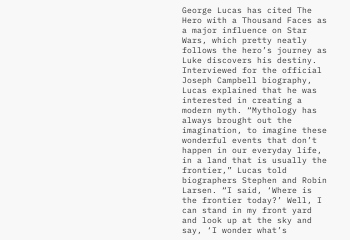George Lucas has cited The Hero with a Thousand Faces as a major influence on Star Wars, which pretty neatly follows the hero’s journey as Luke discovers his destiny. Interviewed for the official Joseph Campbell biography, Lucas explained that he was interested in creating a modern myth. “Mythology has always brought out the imagination, to imagine these wonderful events that don’t happen in our everyday life, in a land that is usually the frontier,” Lucas told biographers Stephen and Robin Larsen. “I said, ‘Where is the frontier today?’ Well, I can stand in my front yard and look up at the sky and say, ‘I wonder what’s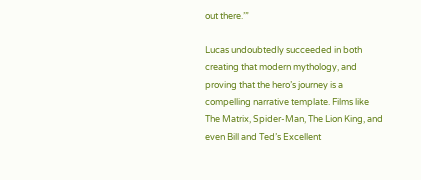out there.’”

Lucas undoubtedly succeeded in both creating that modern mythology, and proving that the hero’s journey is a compelling narrative template. Films like The Matrix, Spider-Man, The Lion King, and even Bill and Ted’s Excellent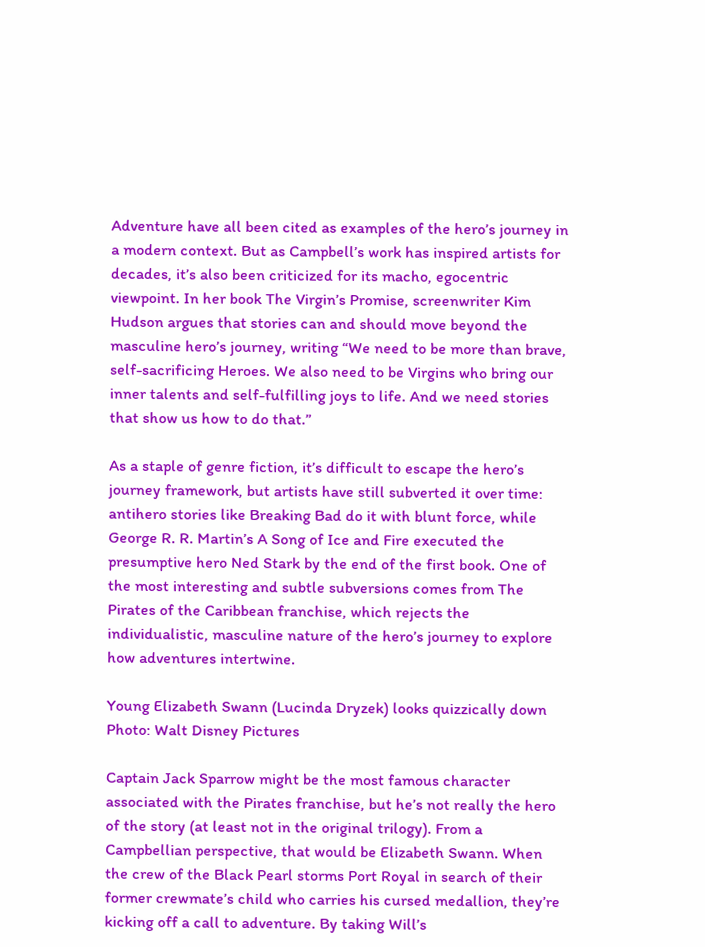Adventure have all been cited as examples of the hero’s journey in a modern context. But as Campbell’s work has inspired artists for decades, it’s also been criticized for its macho, egocentric viewpoint. In her book The Virgin’s Promise, screenwriter Kim Hudson argues that stories can and should move beyond the masculine hero’s journey, writing “We need to be more than brave, self-sacrificing Heroes. We also need to be Virgins who bring our inner talents and self-fulfilling joys to life. And we need stories that show us how to do that.”

As a staple of genre fiction, it’s difficult to escape the hero’s journey framework, but artists have still subverted it over time: antihero stories like Breaking Bad do it with blunt force, while George R. R. Martin’s A Song of Ice and Fire executed the presumptive hero Ned Stark by the end of the first book. One of the most interesting and subtle subversions comes from The Pirates of the Caribbean franchise, which rejects the individualistic, masculine nature of the hero’s journey to explore how adventures intertwine.

Young Elizabeth Swann (Lucinda Dryzek) looks quizzically down Photo: Walt Disney Pictures

Captain Jack Sparrow might be the most famous character associated with the Pirates franchise, but he’s not really the hero of the story (at least not in the original trilogy). From a Campbellian perspective, that would be Elizabeth Swann. When the crew of the Black Pearl storms Port Royal in search of their former crewmate’s child who carries his cursed medallion, they’re kicking off a call to adventure. By taking Will’s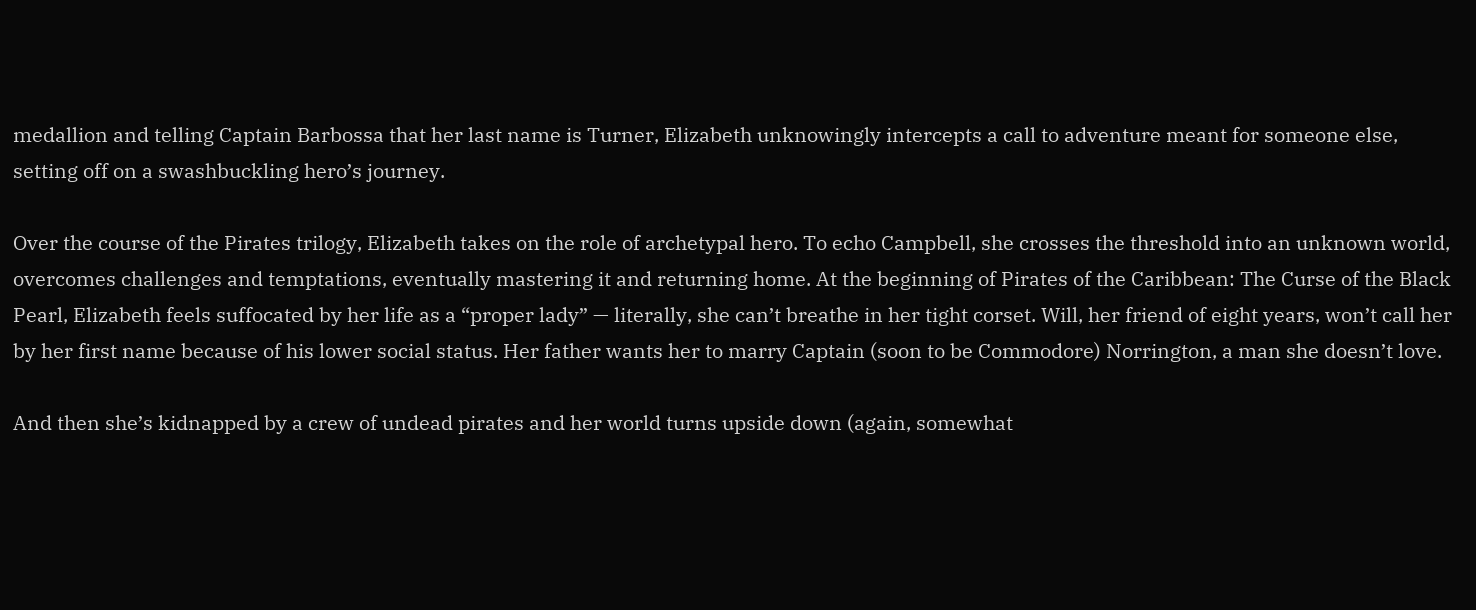medallion and telling Captain Barbossa that her last name is Turner, Elizabeth unknowingly intercepts a call to adventure meant for someone else, setting off on a swashbuckling hero’s journey.

Over the course of the Pirates trilogy, Elizabeth takes on the role of archetypal hero. To echo Campbell, she crosses the threshold into an unknown world, overcomes challenges and temptations, eventually mastering it and returning home. At the beginning of Pirates of the Caribbean: The Curse of the Black Pearl, Elizabeth feels suffocated by her life as a “proper lady” — literally, she can’t breathe in her tight corset. Will, her friend of eight years, won’t call her by her first name because of his lower social status. Her father wants her to marry Captain (soon to be Commodore) Norrington, a man she doesn’t love.

And then she’s kidnapped by a crew of undead pirates and her world turns upside down (again, somewhat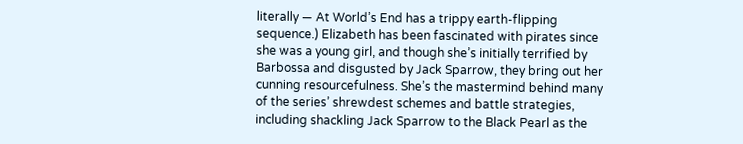literally — At World’s End has a trippy earth-flipping sequence.) Elizabeth has been fascinated with pirates since she was a young girl, and though she’s initially terrified by Barbossa and disgusted by Jack Sparrow, they bring out her cunning resourcefulness. She’s the mastermind behind many of the series’ shrewdest schemes and battle strategies, including shackling Jack Sparrow to the Black Pearl as the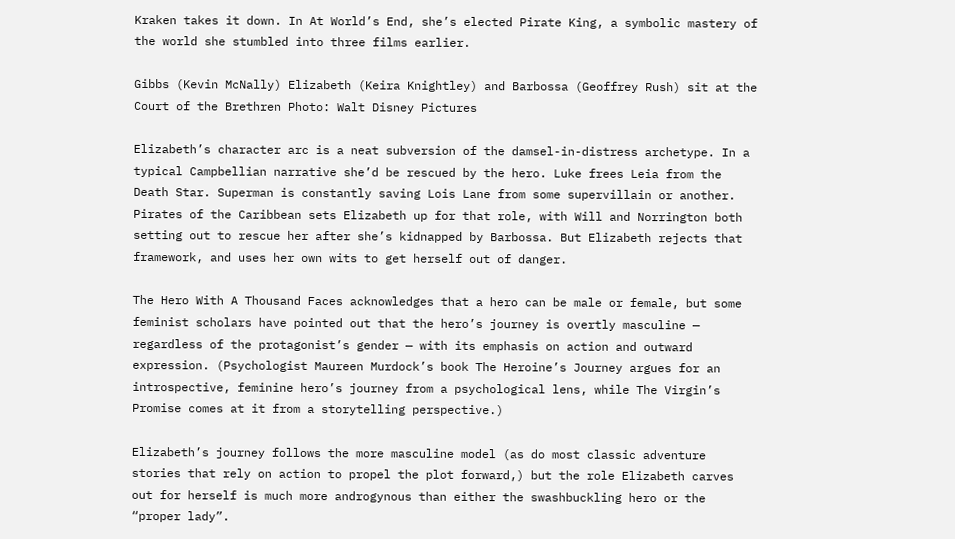Kraken takes it down. In At World’s End, she’s elected Pirate King, a symbolic mastery of the world she stumbled into three films earlier.

Gibbs (Kevin McNally) Elizabeth (Keira Knightley) and Barbossa (Geoffrey Rush) sit at the Court of the Brethren Photo: Walt Disney Pictures

Elizabeth’s character arc is a neat subversion of the damsel-in-distress archetype. In a typical Campbellian narrative she’d be rescued by the hero. Luke frees Leia from the Death Star. Superman is constantly saving Lois Lane from some supervillain or another. Pirates of the Caribbean sets Elizabeth up for that role, with Will and Norrington both setting out to rescue her after she’s kidnapped by Barbossa. But Elizabeth rejects that framework, and uses her own wits to get herself out of danger.

The Hero With A Thousand Faces acknowledges that a hero can be male or female, but some feminist scholars have pointed out that the hero’s journey is overtly masculine — regardless of the protagonist’s gender — with its emphasis on action and outward expression. (Psychologist Maureen Murdock’s book The Heroine’s Journey argues for an introspective, feminine hero’s journey from a psychological lens, while The Virgin’s Promise comes at it from a storytelling perspective.)

Elizabeth’s journey follows the more masculine model (as do most classic adventure stories that rely on action to propel the plot forward,) but the role Elizabeth carves out for herself is much more androgynous than either the swashbuckling hero or the “proper lady”.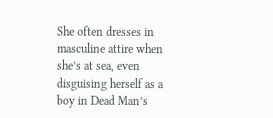She often dresses in masculine attire when she’s at sea, even disguising herself as a boy in Dead Man’s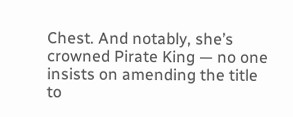Chest. And notably, she’s crowned Pirate King — no one insists on amending the title to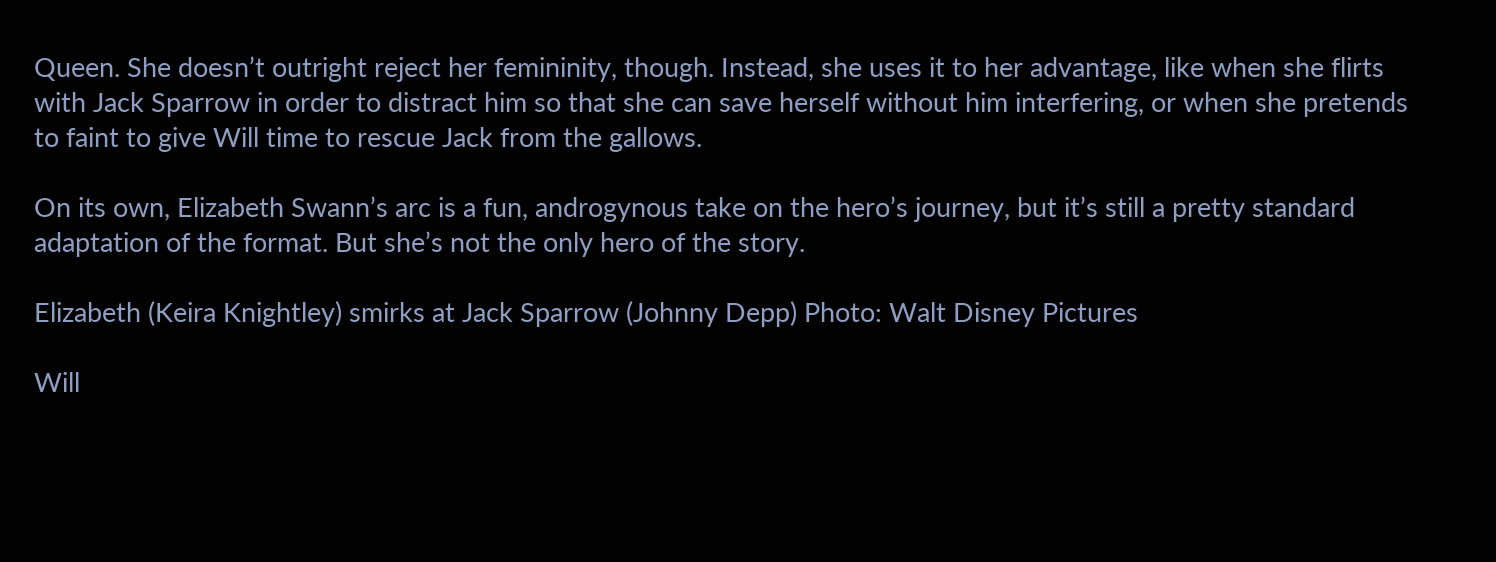Queen. She doesn’t outright reject her femininity, though. Instead, she uses it to her advantage, like when she flirts with Jack Sparrow in order to distract him so that she can save herself without him interfering, or when she pretends to faint to give Will time to rescue Jack from the gallows.

On its own, Elizabeth Swann’s arc is a fun, androgynous take on the hero’s journey, but it’s still a pretty standard adaptation of the format. But she’s not the only hero of the story.

Elizabeth (Keira Knightley) smirks at Jack Sparrow (Johnny Depp) Photo: Walt Disney Pictures

Will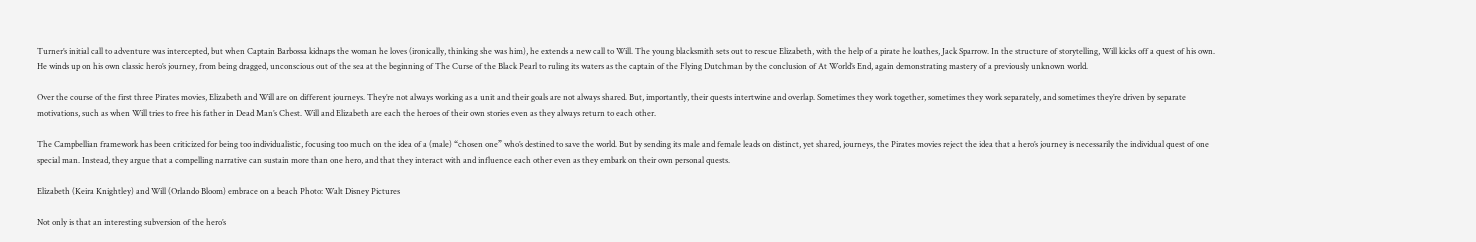Turner’s initial call to adventure was intercepted, but when Captain Barbossa kidnaps the woman he loves (ironically, thinking she was him), he extends a new call to Will. The young blacksmith sets out to rescue Elizabeth, with the help of a pirate he loathes, Jack Sparrow. In the structure of storytelling, Will kicks off a quest of his own. He winds up on his own classic hero’s journey, from being dragged, unconscious out of the sea at the beginning of The Curse of the Black Pearl to ruling its waters as the captain of the Flying Dutchman by the conclusion of At World’s End, again demonstrating mastery of a previously unknown world.

Over the course of the first three Pirates movies, Elizabeth and Will are on different journeys. They’re not always working as a unit and their goals are not always shared. But, importantly, their quests intertwine and overlap. Sometimes they work together, sometimes they work separately, and sometimes they’re driven by separate motivations, such as when Will tries to free his father in Dead Man’s Chest. Will and Elizabeth are each the heroes of their own stories even as they always return to each other.

The Campbellian framework has been criticized for being too individualistic, focusing too much on the idea of a (male) “chosen one” who’s destined to save the world. But by sending its male and female leads on distinct, yet shared, journeys, the Pirates movies reject the idea that a hero’s journey is necessarily the individual quest of one special man. Instead, they argue that a compelling narrative can sustain more than one hero, and that they interact with and influence each other even as they embark on their own personal quests.

Elizabeth (Keira Knightley) and Will (Orlando Bloom) embrace on a beach Photo: Walt Disney Pictures

Not only is that an interesting subversion of the hero’s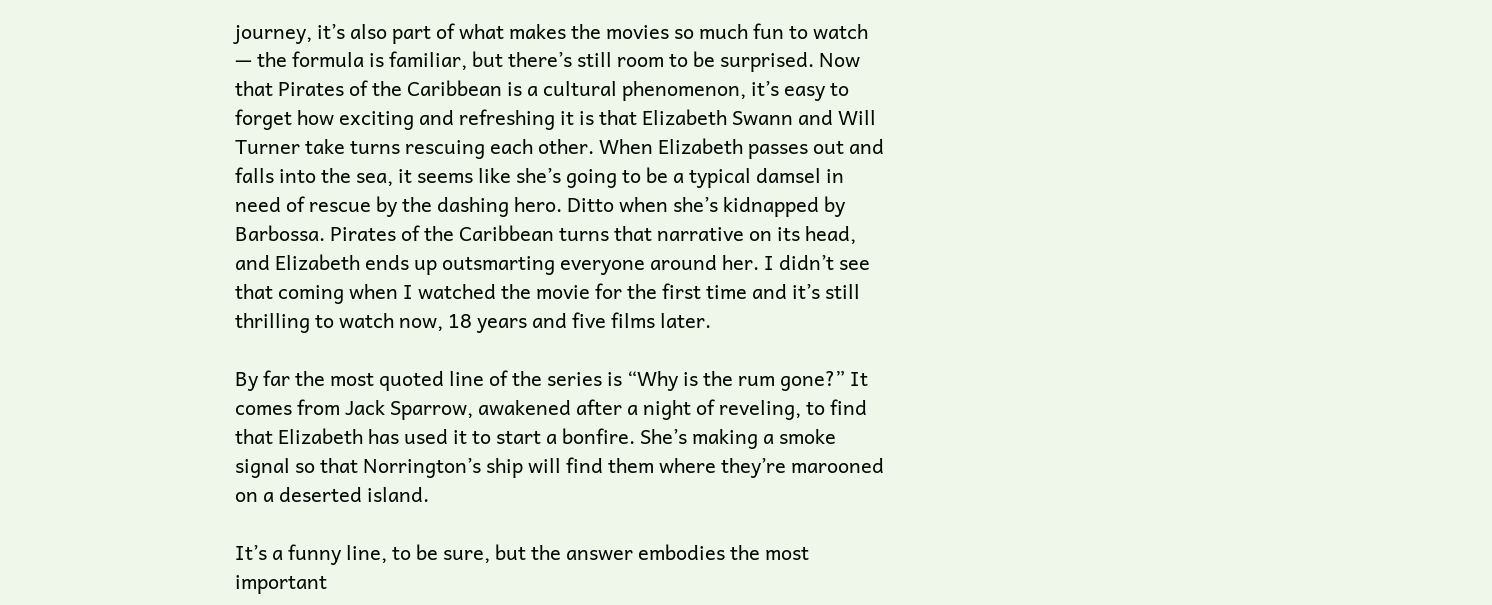journey, it’s also part of what makes the movies so much fun to watch — the formula is familiar, but there’s still room to be surprised. Now that Pirates of the Caribbean is a cultural phenomenon, it’s easy to forget how exciting and refreshing it is that Elizabeth Swann and Will Turner take turns rescuing each other. When Elizabeth passes out and falls into the sea, it seems like she’s going to be a typical damsel in need of rescue by the dashing hero. Ditto when she’s kidnapped by Barbossa. Pirates of the Caribbean turns that narrative on its head, and Elizabeth ends up outsmarting everyone around her. I didn’t see that coming when I watched the movie for the first time and it’s still thrilling to watch now, 18 years and five films later.

By far the most quoted line of the series is “Why is the rum gone?” It comes from Jack Sparrow, awakened after a night of reveling, to find that Elizabeth has used it to start a bonfire. She’s making a smoke signal so that Norrington’s ship will find them where they’re marooned on a deserted island.

It’s a funny line, to be sure, but the answer embodies the most important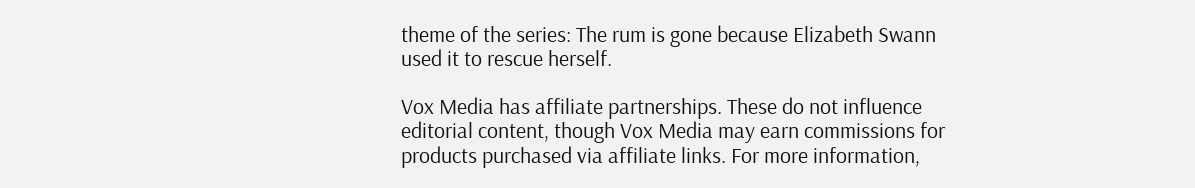theme of the series: The rum is gone because Elizabeth Swann used it to rescue herself.

Vox Media has affiliate partnerships. These do not influence editorial content, though Vox Media may earn commissions for products purchased via affiliate links. For more information,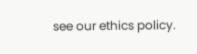see our ethics policy.